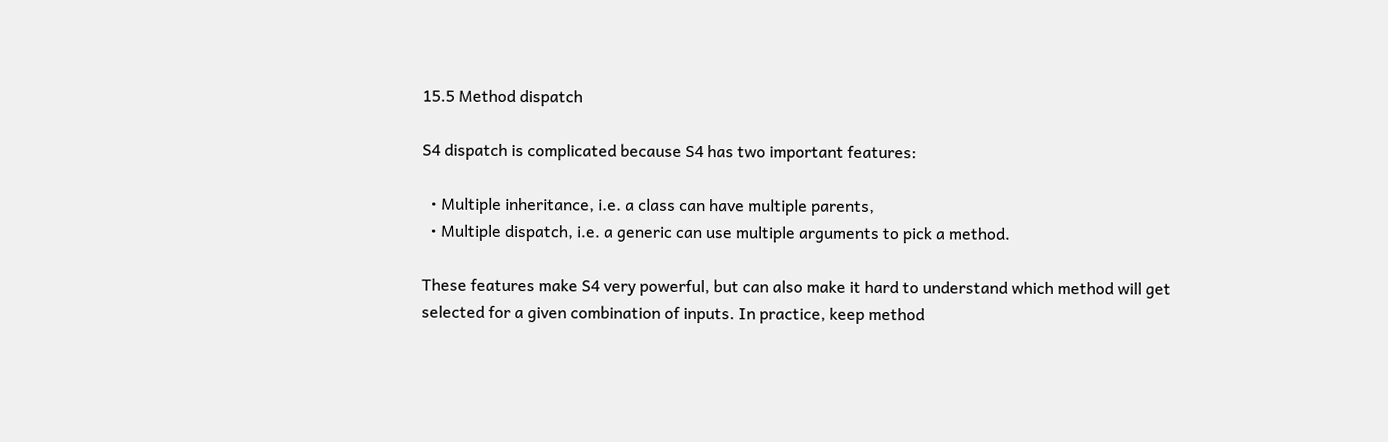15.5 Method dispatch

S4 dispatch is complicated because S4 has two important features:

  • Multiple inheritance, i.e. a class can have multiple parents,
  • Multiple dispatch, i.e. a generic can use multiple arguments to pick a method.

These features make S4 very powerful, but can also make it hard to understand which method will get selected for a given combination of inputs. In practice, keep method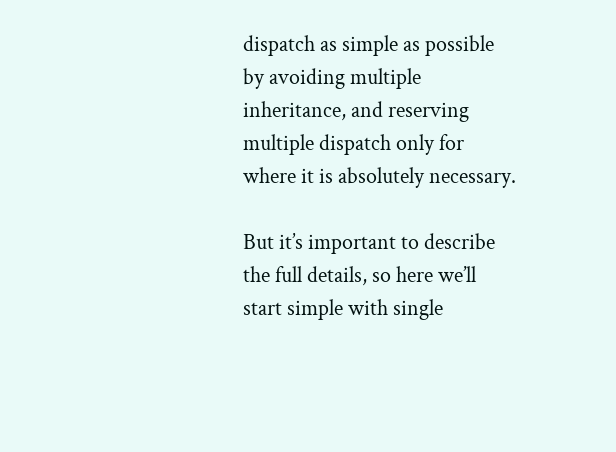dispatch as simple as possible by avoiding multiple inheritance, and reserving multiple dispatch only for where it is absolutely necessary.

But it’s important to describe the full details, so here we’ll start simple with single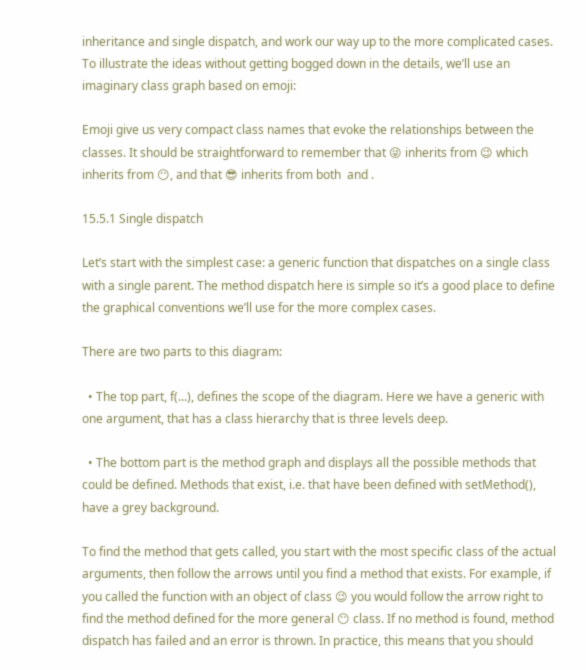inheritance and single dispatch, and work our way up to the more complicated cases. To illustrate the ideas without getting bogged down in the details, we’ll use an imaginary class graph based on emoji:

Emoji give us very compact class names that evoke the relationships between the classes. It should be straightforward to remember that 😜 inherits from 😉 which inherits from 😶, and that 😎 inherits from both  and .

15.5.1 Single dispatch

Let’s start with the simplest case: a generic function that dispatches on a single class with a single parent. The method dispatch here is simple so it’s a good place to define the graphical conventions we’ll use for the more complex cases.

There are two parts to this diagram:

  • The top part, f(...), defines the scope of the diagram. Here we have a generic with one argument, that has a class hierarchy that is three levels deep.

  • The bottom part is the method graph and displays all the possible methods that could be defined. Methods that exist, i.e. that have been defined with setMethod(), have a grey background.

To find the method that gets called, you start with the most specific class of the actual arguments, then follow the arrows until you find a method that exists. For example, if you called the function with an object of class 😉 you would follow the arrow right to find the method defined for the more general 😶 class. If no method is found, method dispatch has failed and an error is thrown. In practice, this means that you should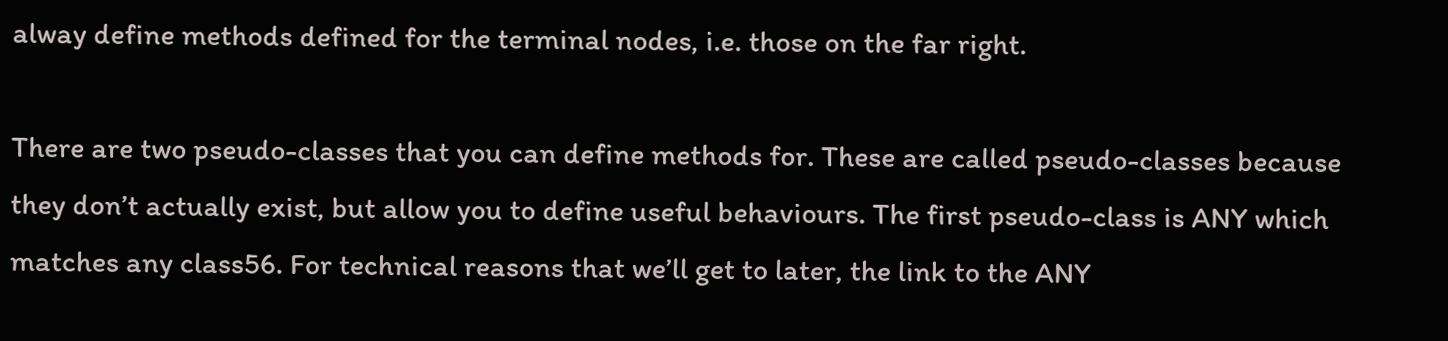alway define methods defined for the terminal nodes, i.e. those on the far right.

There are two pseudo-classes that you can define methods for. These are called pseudo-classes because they don’t actually exist, but allow you to define useful behaviours. The first pseudo-class is ANY which matches any class56. For technical reasons that we’ll get to later, the link to the ANY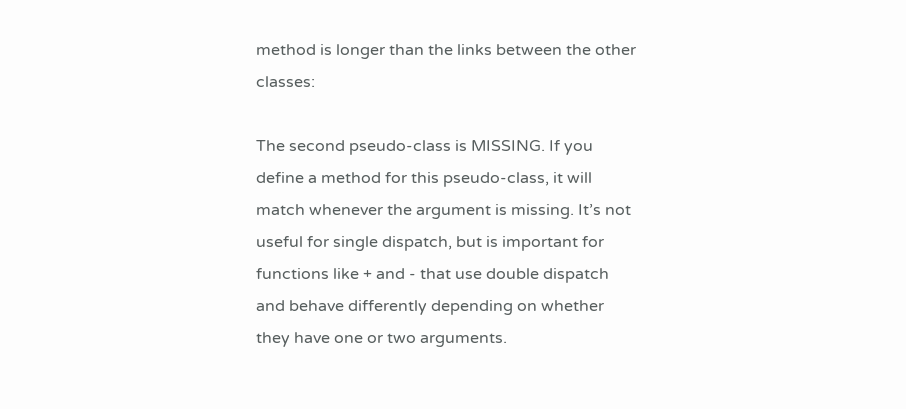method is longer than the links between the other classes:

The second pseudo-class is MISSING. If you define a method for this pseudo-class, it will match whenever the argument is missing. It’s not useful for single dispatch, but is important for functions like + and - that use double dispatch and behave differently depending on whether they have one or two arguments.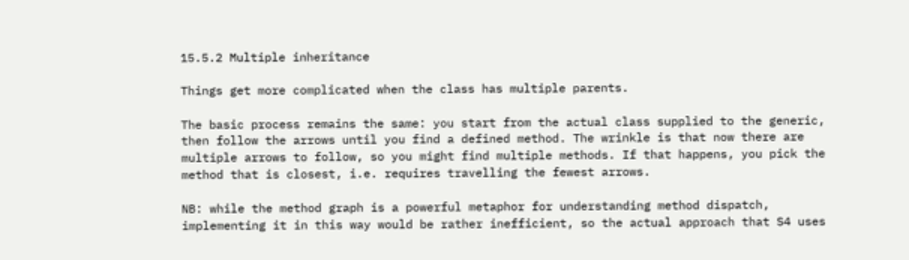15.5.2 Multiple inheritance

Things get more complicated when the class has multiple parents.

The basic process remains the same: you start from the actual class supplied to the generic, then follow the arrows until you find a defined method. The wrinkle is that now there are multiple arrows to follow, so you might find multiple methods. If that happens, you pick the method that is closest, i.e. requires travelling the fewest arrows.

NB: while the method graph is a powerful metaphor for understanding method dispatch, implementing it in this way would be rather inefficient, so the actual approach that S4 uses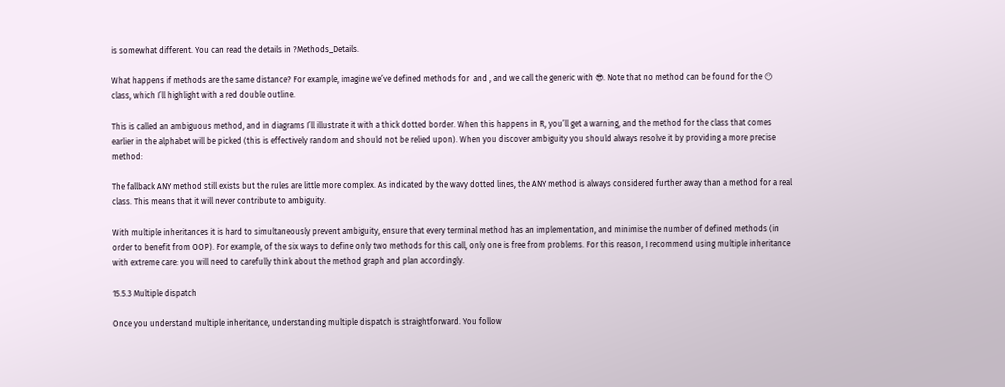is somewhat different. You can read the details in ?Methods_Details.

What happens if methods are the same distance? For example, imagine we’ve defined methods for  and , and we call the generic with 😎. Note that no method can be found for the 😶 class, which I’ll highlight with a red double outline.

This is called an ambiguous method, and in diagrams I’ll illustrate it with a thick dotted border. When this happens in R, you’ll get a warning, and the method for the class that comes earlier in the alphabet will be picked (this is effectively random and should not be relied upon). When you discover ambiguity you should always resolve it by providing a more precise method:

The fallback ANY method still exists but the rules are little more complex. As indicated by the wavy dotted lines, the ANY method is always considered further away than a method for a real class. This means that it will never contribute to ambiguity.

With multiple inheritances it is hard to simultaneously prevent ambiguity, ensure that every terminal method has an implementation, and minimise the number of defined methods (in order to benefit from OOP). For example, of the six ways to define only two methods for this call, only one is free from problems. For this reason, I recommend using multiple inheritance with extreme care: you will need to carefully think about the method graph and plan accordingly.

15.5.3 Multiple dispatch

Once you understand multiple inheritance, understanding multiple dispatch is straightforward. You follow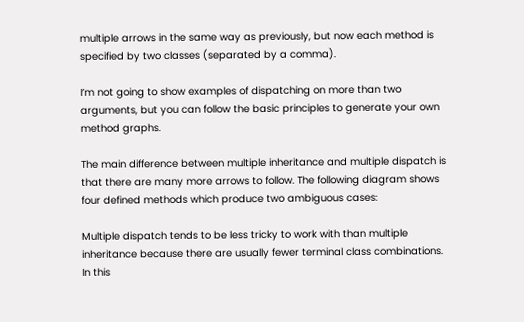multiple arrows in the same way as previously, but now each method is specified by two classes (separated by a comma).

I’m not going to show examples of dispatching on more than two arguments, but you can follow the basic principles to generate your own method graphs.

The main difference between multiple inheritance and multiple dispatch is that there are many more arrows to follow. The following diagram shows four defined methods which produce two ambiguous cases:

Multiple dispatch tends to be less tricky to work with than multiple inheritance because there are usually fewer terminal class combinations. In this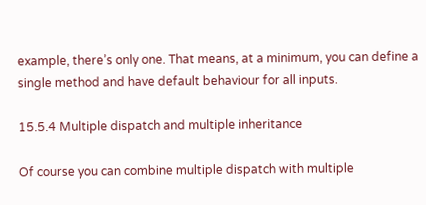example, there’s only one. That means, at a minimum, you can define a single method and have default behaviour for all inputs.

15.5.4 Multiple dispatch and multiple inheritance

Of course you can combine multiple dispatch with multiple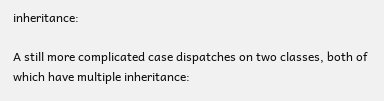inheritance:

A still more complicated case dispatches on two classes, both of which have multiple inheritance: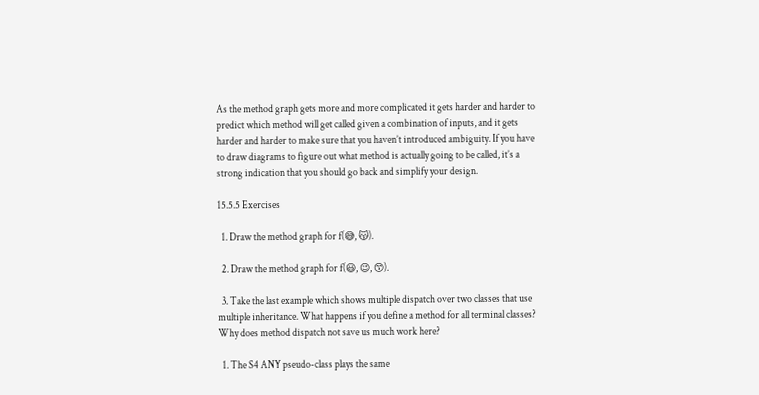As the method graph gets more and more complicated it gets harder and harder to predict which method will get called given a combination of inputs, and it gets harder and harder to make sure that you haven’t introduced ambiguity. If you have to draw diagrams to figure out what method is actually going to be called, it’s a strong indication that you should go back and simplify your design.

15.5.5 Exercises

  1. Draw the method graph for f(😅, 😽).

  2. Draw the method graph for f(😃, 😉, 😙).

  3. Take the last example which shows multiple dispatch over two classes that use multiple inheritance. What happens if you define a method for all terminal classes? Why does method dispatch not save us much work here?

  1. The S4 ANY pseudo-class plays the same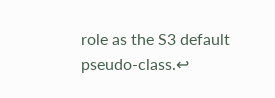role as the S3 default pseudo-class.↩